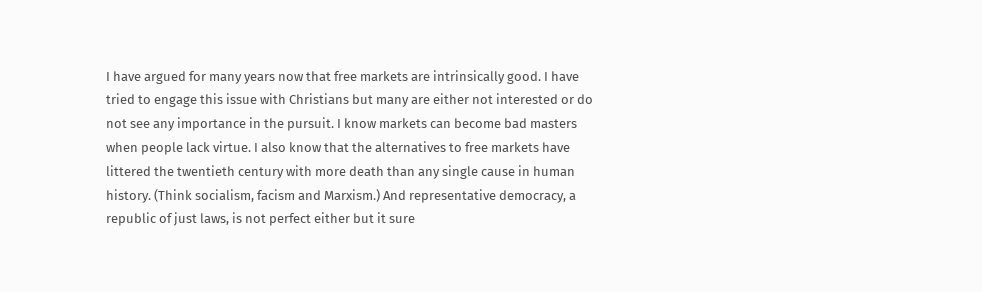I have argued for many years now that free markets are intrinsically good. I have tried to engage this issue with Christians but many are either not interested or do not see any importance in the pursuit. I know markets can become bad masters when people lack virtue. I also know that the alternatives to free markets have littered the twentieth century with more death than any single cause in human history. (Think socialism, facism and Marxism.) And representative democracy, a republic of just laws, is not perfect either but it sure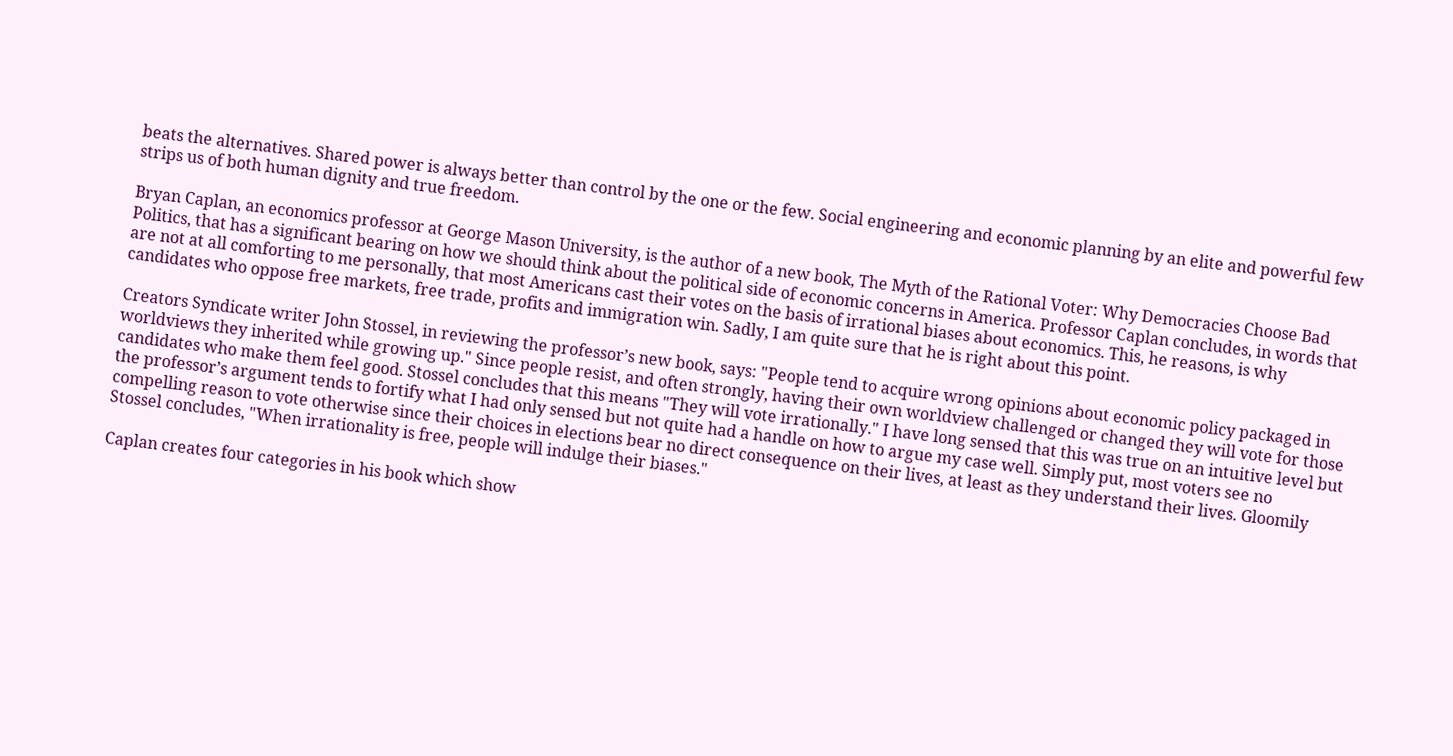beats the alternatives. Shared power is always better than control by the one or the few. Social engineering and economic planning by an elite and powerful few strips us of both human dignity and true freedom.

Bryan Caplan, an economics professor at George Mason University, is the author of a new book, The Myth of the Rational Voter: Why Democracies Choose Bad Politics, that has a significant bearing on how we should think about the political side of economic concerns in America. Professor Caplan concludes, in words that are not at all comforting to me personally, that most Americans cast their votes on the basis of irrational biases about economics. This, he reasons, is why candidates who oppose free markets, free trade, profits and immigration win. Sadly, I am quite sure that he is right about this point.

Creators Syndicate writer John Stossel, in reviewing the professor’s new book, says: "People tend to acquire wrong opinions about economic policy packaged in worldviews they inherited while growing up." Since people resist, and often strongly, having their own worldview challenged or changed they will vote for those candidates who make them feel good. Stossel concludes that this means "They will vote irrationally." I have long sensed that this was true on an intuitive level but the professor’s argument tends to fortify what I had only sensed but not quite had a handle on how to argue my case well. Simply put, most voters see no compelling reason to vote otherwise since their choices in elections bear no direct consequence on their lives, at least as they understand their lives. Gloomily Stossel concludes, "When irrationality is free, people will indulge their biases."

Caplan creates four categories in his book which show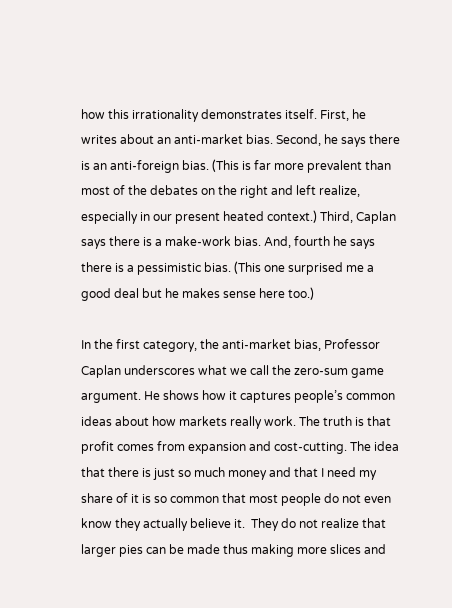how this irrationality demonstrates itself. First, he writes about an anti-market bias. Second, he says there is an anti-foreign bias. (This is far more prevalent than most of the debates on the right and left realize, especially in our present heated context.) Third, Caplan says there is a make-work bias. And, fourth he says there is a pessimistic bias. (This one surprised me a good deal but he makes sense here too.)

In the first category, the anti-market bias, Professor Caplan underscores what we call the zero-sum game argument. He shows how it captures people’s common ideas about how markets really work. The truth is that profit comes from expansion and cost-cutting. The idea that there is just so much money and that I need my share of it is so common that most people do not even know they actually believe it.  They do not realize that larger pies can be made thus making more slices and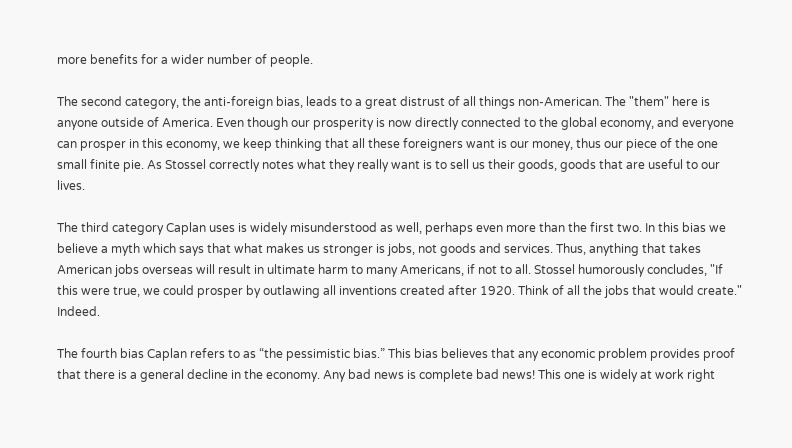more benefits for a wider number of people.

The second category, the anti-foreign bias, leads to a great distrust of all things non-American. The "them" here is anyone outside of America. Even though our prosperity is now directly connected to the global economy, and everyone can prosper in this economy, we keep thinking that all these foreigners want is our money, thus our piece of the one small finite pie. As Stossel correctly notes what they really want is to sell us their goods, goods that are useful to our lives.

The third category Caplan uses is widely misunderstood as well, perhaps even more than the first two. In this bias we believe a myth which says that what makes us stronger is jobs, not goods and services. Thus, anything that takes American jobs overseas will result in ultimate harm to many Americans, if not to all. Stossel humorously concludes, "If this were true, we could prosper by outlawing all inventions created after 1920. Think of all the jobs that would create." Indeed.

The fourth bias Caplan refers to as “the pessimistic bias.” This bias believes that any economic problem provides proof that there is a general decline in the economy. Any bad news is complete bad news! This one is widely at work right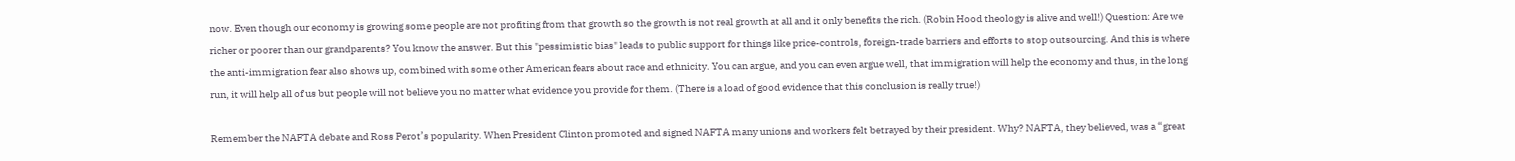now. Even though our economy is growing some people are not profiting from that growth so the growth is not real growth at all and it only benefits the rich. (Robin Hood theology is alive and well!) Question: Are we richer or poorer than our grandparents? You know the answer. But this "pessimistic bias" leads to public support for things like price-controls, foreign-trade barriers and efforts to stop outsourcing. And this is where the anti-immigration fear also shows up, combined with some other American fears about race and ethnicity. You can argue, and you can even argue well, that immigration will help the economy and thus, in the long run, it will help all of us but people will not believe you no matter what evidence you provide for them. (There is a load of good evidence that this conclusion is really true!)

Remember the NAFTA debate and Ross Perot’s popularity. When President Clinton promoted and signed NAFTA many unions and workers felt betrayed by their president. Why? NAFTA, they believed, was a “great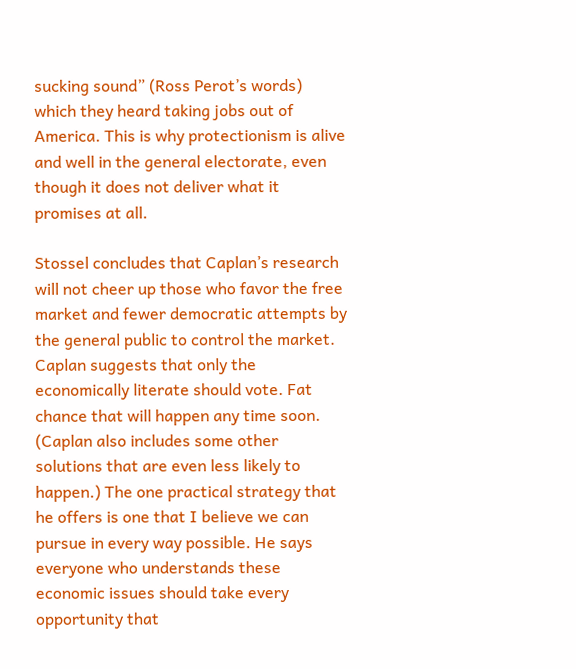sucking sound” (Ross Perot’s words) which they heard taking jobs out of America. This is why protectionism is alive and well in the general electorate, even though it does not deliver what it promises at all.

Stossel concludes that Caplan’s research will not cheer up those who favor the free market and fewer democratic attempts by the general public to control the market. Caplan suggests that only the economically literate should vote. Fat chance that will happen any time soon. (Caplan also includes some other solutions that are even less likely to happen.) The one practical strategy that he offers is one that I believe we can pursue in every way possible. He says everyone who understands these economic issues should take every opportunity that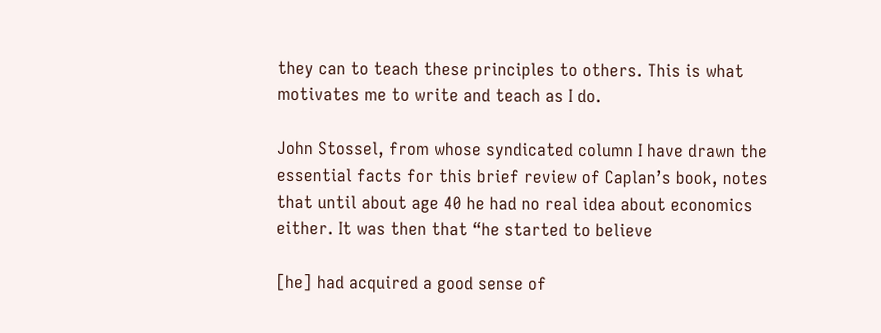they can to teach these principles to others. This is what motivates me to write and teach as I do.

John Stossel, from whose syndicated column I have drawn the essential facts for this brief review of Caplan’s book, notes that until about age 40 he had no real idea about economics either. It was then that “he started to believe

[he] had acquired a good sense of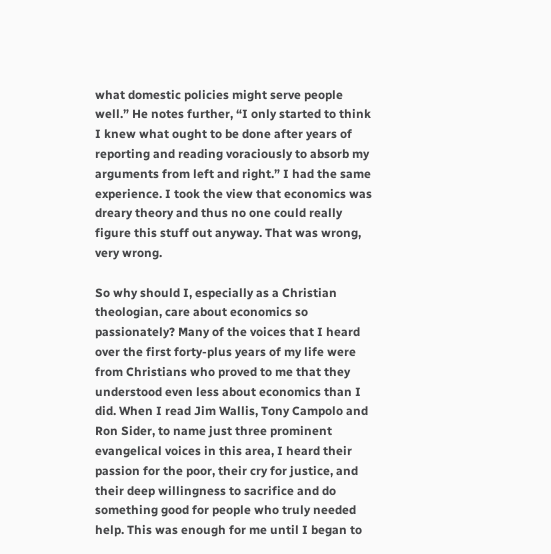what domestic policies might serve people well.” He notes further, “I only started to think I knew what ought to be done after years of reporting and reading voraciously to absorb my arguments from left and right.” I had the same experience. I took the view that economics was dreary theory and thus no one could really figure this stuff out anyway. That was wrong, very wrong.

So why should I, especially as a Christian theologian, care about economics so passionately? Many of the voices that I heard over the first forty-plus years of my life were from Christians who proved to me that they understood even less about economics than I did. When I read Jim Wallis, Tony Campolo and Ron Sider, to name just three prominent evangelical voices in this area, I heard their passion for the poor, their cry for justice, and their deep willingness to sacrifice and do something good for people who truly needed help. This was enough for me until I began to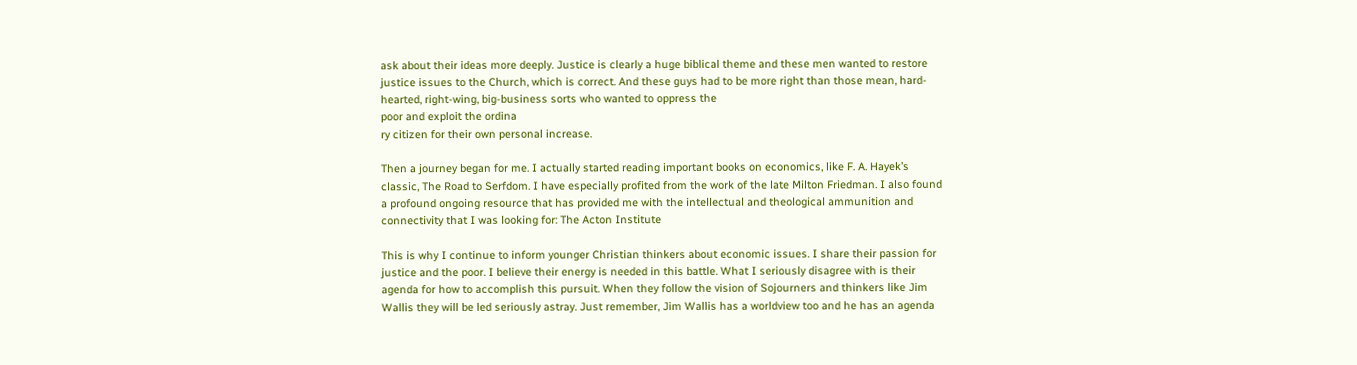ask about their ideas more deeply. Justice is clearly a huge biblical theme and these men wanted to restore justice issues to the Church, which is correct. And these guys had to be more right than those mean, hard-hearted, right-wing, big-business sorts who wanted to oppress the
poor and exploit the ordina
ry citizen for their own personal increase.

Then a journey began for me. I actually started reading important books on economics, like F. A. Hayek’s classic, The Road to Serfdom. I have especially profited from the work of the late Milton Friedman. I also found a profound ongoing resource that has provided me with the intellectual and theological ammunition and connectivity that I was looking for: The Acton Institute

This is why I continue to inform younger Christian thinkers about economic issues. I share their passion for justice and the poor. I believe their energy is needed in this battle. What I seriously disagree with is their agenda for how to accomplish this pursuit. When they follow the vision of Sojourners and thinkers like Jim Wallis they will be led seriously astray. Just remember, Jim Wallis has a worldview too and he has an agenda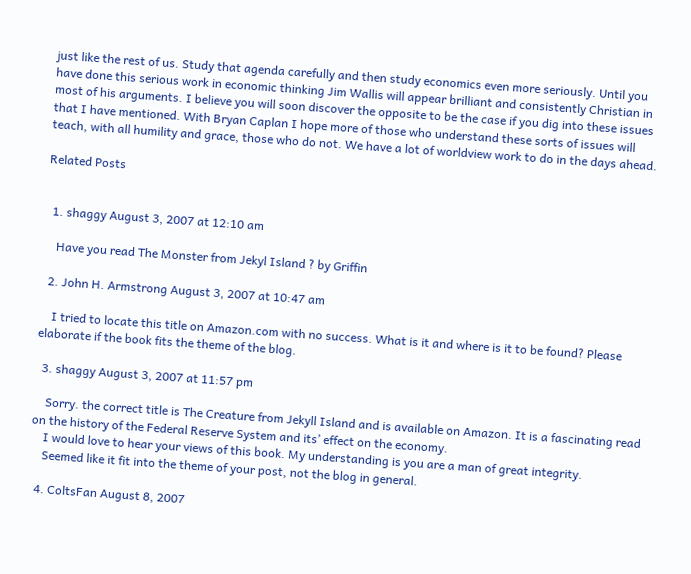just like the rest of us. Study that agenda carefully and then study economics even more seriously. Until you have done this serious work in economic thinking Jim Wallis will appear brilliant and consistently Christian in most of his arguments. I believe you will soon discover the opposite to be the case if you dig into these issues that I have mentioned. With Bryan Caplan I hope more of those who understand these sorts of issues will teach, with all humility and grace, those who do not. We have a lot of worldview work to do in the days ahead.

Related Posts


  1. shaggy August 3, 2007 at 12:10 am

    Have you read The Monster from Jekyl Island ? by Griffin

  2. John H. Armstrong August 3, 2007 at 10:47 am

    I tried to locate this title on Amazon.com with no success. What is it and where is it to be found? Please elaborate if the book fits the theme of the blog.

  3. shaggy August 3, 2007 at 11:57 pm

    Sorry. the correct title is The Creature from Jekyll Island and is available on Amazon. It is a fascinating read on the history of the Federal Reserve System and its’ effect on the economy.
    I would love to hear your views of this book. My understanding is you are a man of great integrity.
    Seemed like it fit into the theme of your post, not the blog in general.

  4. ColtsFan August 8, 2007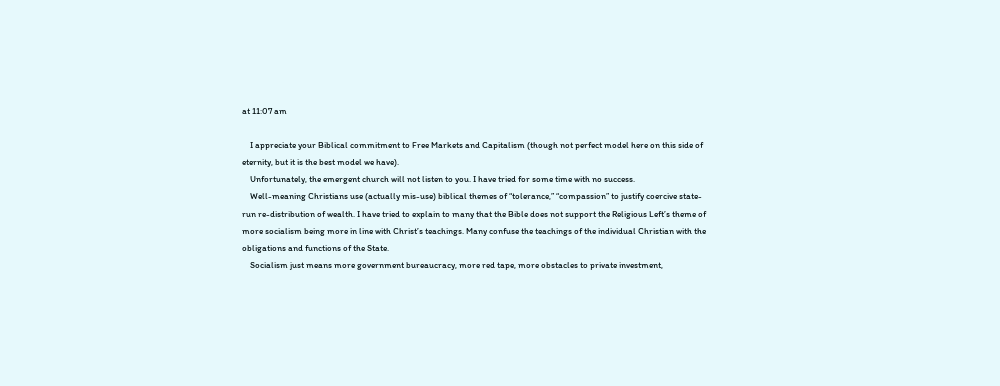at 11:07 am

    I appreciate your Biblical commitment to Free Markets and Capitalism (though not perfect model here on this side of eternity, but it is the best model we have).
    Unfortunately, the emergent church will not listen to you. I have tried for some time with no success.
    Well-meaning Christians use (actually mis-use) biblical themes of “tolerance,” “compassion” to justify coercive state-run re-distribution of wealth. I have tried to explain to many that the Bible does not support the Religious Left’s theme of more socialism being more in line with Christ’s teachings. Many confuse the teachings of the individual Christian with the obligations and functions of the State.
    Socialism just means more government bureaucracy, more red tape, more obstacles to private investment,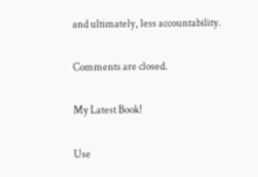and ultimately, less accountability.

Comments are closed.

My Latest Book!

Use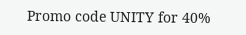Promo code UNITY for 40%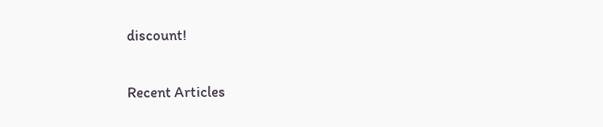discount!

Recent Articles